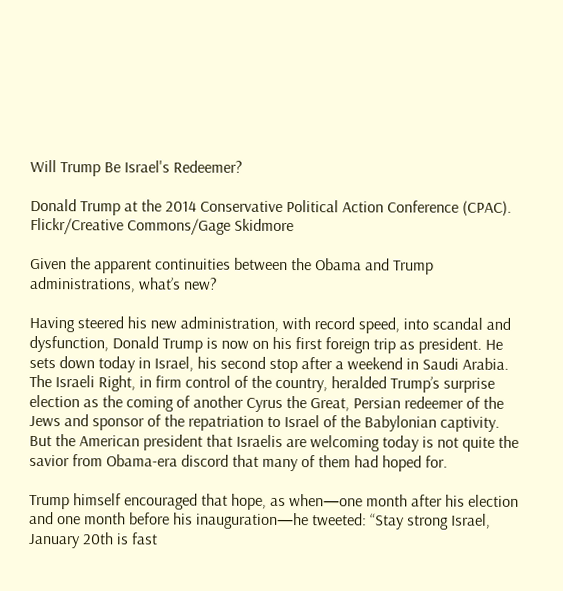Will Trump Be Israel's Redeemer?

Donald Trump at the 2014 Conservative Political Action Conference (CPAC). Flickr/Creative Commons/Gage Skidmore

Given the apparent continuities between the Obama and Trump administrations, what’s new?

Having steered his new administration, with record speed, into scandal and dysfunction, Donald Trump is now on his first foreign trip as president. He sets down today in Israel, his second stop after a weekend in Saudi Arabia. The Israeli Right, in firm control of the country, heralded Trump’s surprise election as the coming of another Cyrus the Great, Persian redeemer of the Jews and sponsor of the repatriation to Israel of the Babylonian captivity. But the American president that Israelis are welcoming today is not quite the savior from Obama-era discord that many of them had hoped for.

Trump himself encouraged that hope, as when—one month after his election and one month before his inauguration—he tweeted: “Stay strong Israel, January 20th is fast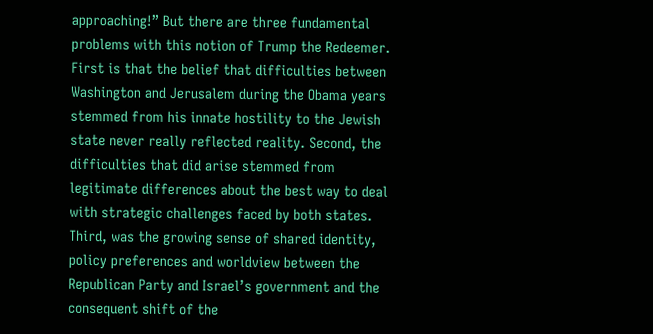approaching!” But there are three fundamental problems with this notion of Trump the Redeemer. First is that the belief that difficulties between Washington and Jerusalem during the Obama years stemmed from his innate hostility to the Jewish state never really reflected reality. Second, the difficulties that did arise stemmed from legitimate differences about the best way to deal with strategic challenges faced by both states. Third, was the growing sense of shared identity, policy preferences and worldview between the Republican Party and Israel’s government and the consequent shift of the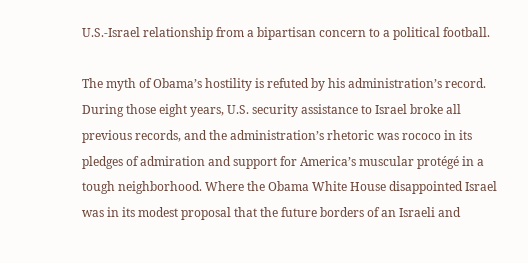U.S.-Israel relationship from a bipartisan concern to a political football.

The myth of Obama’s hostility is refuted by his administration’s record. During those eight years, U.S. security assistance to Israel broke all previous records, and the administration’s rhetoric was rococo in its pledges of admiration and support for America’s muscular protégé in a tough neighborhood. Where the Obama White House disappointed Israel was in its modest proposal that the future borders of an Israeli and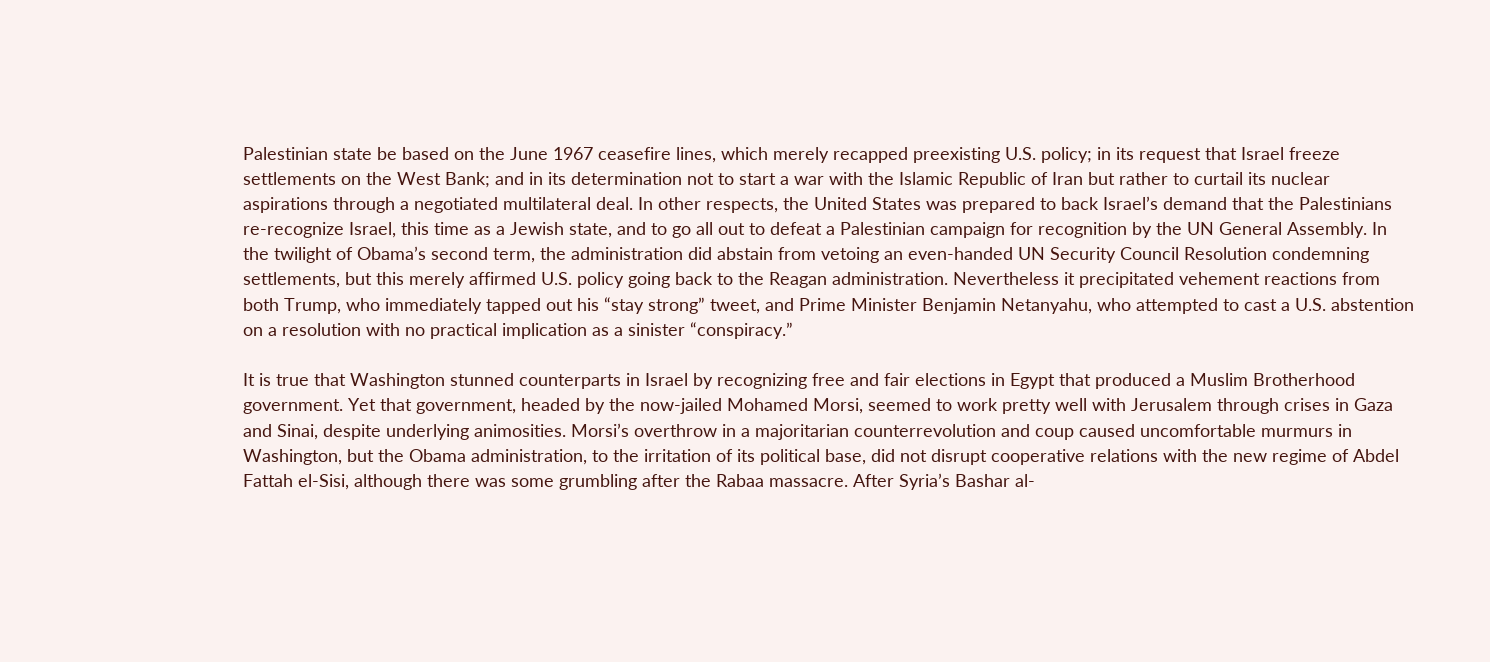Palestinian state be based on the June 1967 ceasefire lines, which merely recapped preexisting U.S. policy; in its request that Israel freeze settlements on the West Bank; and in its determination not to start a war with the Islamic Republic of Iran but rather to curtail its nuclear aspirations through a negotiated multilateral deal. In other respects, the United States was prepared to back Israel’s demand that the Palestinians re-recognize Israel, this time as a Jewish state, and to go all out to defeat a Palestinian campaign for recognition by the UN General Assembly. In the twilight of Obama’s second term, the administration did abstain from vetoing an even-handed UN Security Council Resolution condemning settlements, but this merely affirmed U.S. policy going back to the Reagan administration. Nevertheless it precipitated vehement reactions from both Trump, who immediately tapped out his “stay strong” tweet, and Prime Minister Benjamin Netanyahu, who attempted to cast a U.S. abstention on a resolution with no practical implication as a sinister “conspiracy.”

It is true that Washington stunned counterparts in Israel by recognizing free and fair elections in Egypt that produced a Muslim Brotherhood government. Yet that government, headed by the now-jailed Mohamed Morsi, seemed to work pretty well with Jerusalem through crises in Gaza and Sinai, despite underlying animosities. Morsi’s overthrow in a majoritarian counterrevolution and coup caused uncomfortable murmurs in Washington, but the Obama administration, to the irritation of its political base, did not disrupt cooperative relations with the new regime of Abdel Fattah el-Sisi, although there was some grumbling after the Rabaa massacre. After Syria’s Bashar al-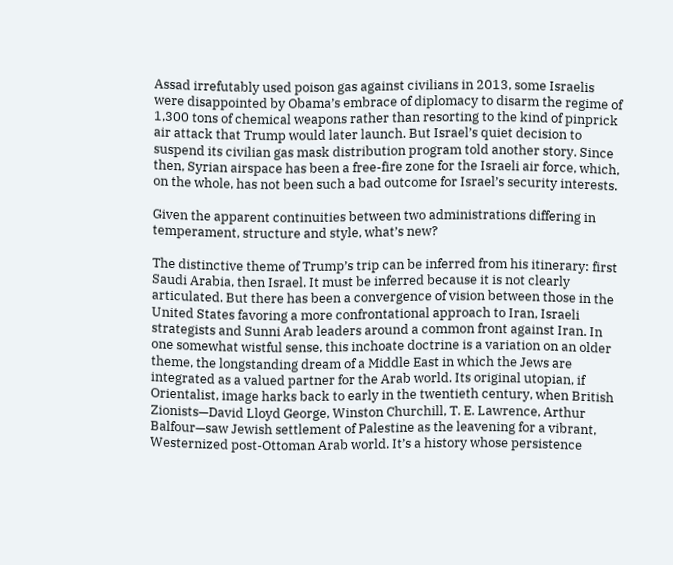Assad irrefutably used poison gas against civilians in 2013, some Israelis were disappointed by Obama’s embrace of diplomacy to disarm the regime of 1,300 tons of chemical weapons rather than resorting to the kind of pinprick air attack that Trump would later launch. But Israel’s quiet decision to suspend its civilian gas mask distribution program told another story. Since then, Syrian airspace has been a free-fire zone for the Israeli air force, which, on the whole, has not been such a bad outcome for Israel’s security interests.

Given the apparent continuities between two administrations differing in temperament, structure and style, what’s new?

The distinctive theme of Trump’s trip can be inferred from his itinerary: first Saudi Arabia, then Israel. It must be inferred because it is not clearly articulated. But there has been a convergence of vision between those in the United States favoring a more confrontational approach to Iran, Israeli strategists and Sunni Arab leaders around a common front against Iran. In one somewhat wistful sense, this inchoate doctrine is a variation on an older theme, the longstanding dream of a Middle East in which the Jews are integrated as a valued partner for the Arab world. Its original utopian, if Orientalist, image harks back to early in the twentieth century, when British Zionists—David Lloyd George, Winston Churchill, T. E. Lawrence, Arthur Balfour—saw Jewish settlement of Palestine as the leavening for a vibrant, Westernized post-Ottoman Arab world. It’s a history whose persistence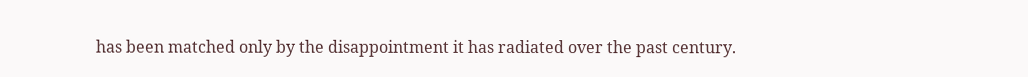has been matched only by the disappointment it has radiated over the past century.